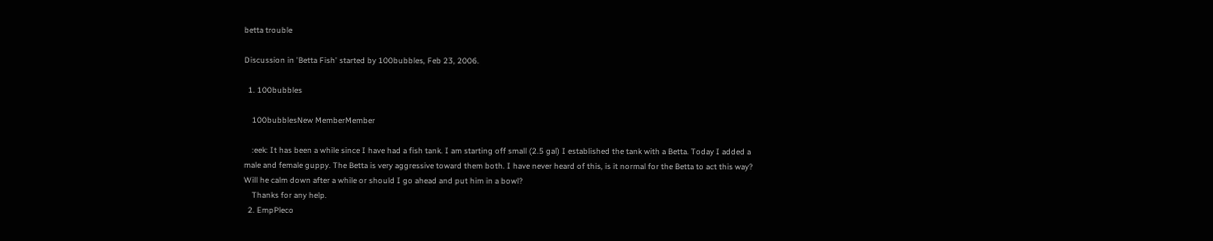betta trouble

Discussion in 'Betta Fish' started by 100bubbles, Feb 23, 2006.

  1. 100bubbles

    100bubblesNew MemberMember

    :eek: It has been a while since I have had a fish tank. I am starting off small (2.5 gal) I established the tank with a Betta. Today I added a male and female guppy. The Betta is very aggressive toward them both. I have never heard of this, is it normal for the Betta to act this way? Will he calm down after a while or should I go ahead and put him in a bowl?
    Thanks for any help.
  2. EmpPleco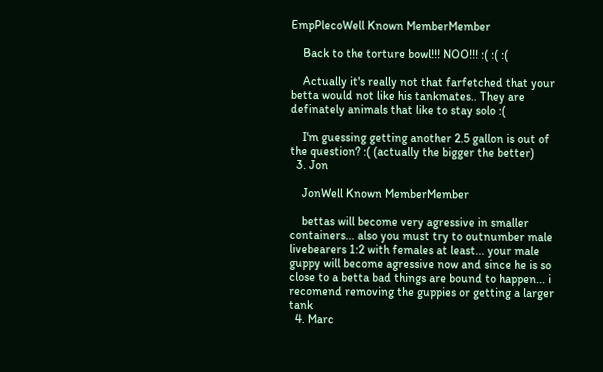EmpPlecoWell Known MemberMember

    Back to the torture bowl!!! NOO!!! :( :( :(

    Actually it's really not that farfetched that your betta would not like his tankmates.. They are definately animals that like to stay solo :(

    I'm guessing getting another 2.5 gallon is out of the question? :( (actually the bigger the better)
  3. Jon

    JonWell Known MemberMember

    bettas will become very agressive in smaller containers... also you must try to outnumber male livebearers 1:2 with females at least... your male guppy will become agressive now and since he is so close to a betta bad things are bound to happen... i recomend removing the guppies or getting a larger tank
  4. Marc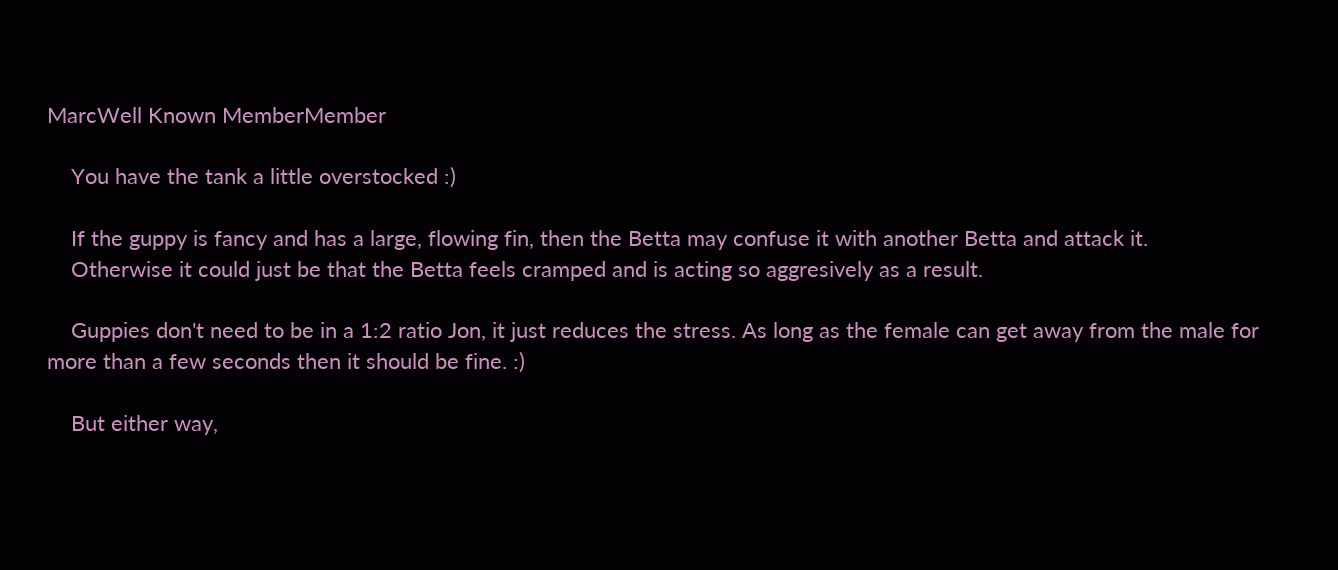MarcWell Known MemberMember

    You have the tank a little overstocked :)

    If the guppy is fancy and has a large, flowing fin, then the Betta may confuse it with another Betta and attack it.
    Otherwise it could just be that the Betta feels cramped and is acting so aggresively as a result.

    Guppies don't need to be in a 1:2 ratio Jon, it just reduces the stress. As long as the female can get away from the male for more than a few seconds then it should be fine. :)

    But either way,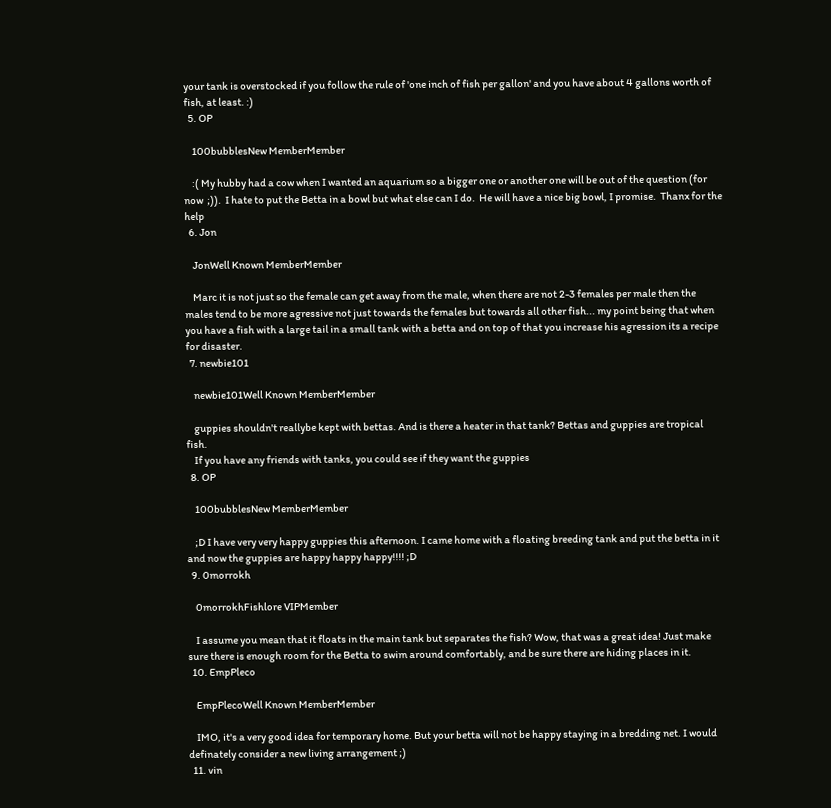your tank is overstocked if you follow the rule of 'one inch of fish per gallon' and you have about 4 gallons worth of fish, at least. :)
  5. OP

    100bubblesNew MemberMember

    :( My hubby had a cow when I wanted an aquarium so a bigger one or another one will be out of the question (for now  ;)).  I hate to put the Betta in a bowl but what else can I do.  He will have a nice big bowl, I promise.  Thanx for the help
  6. Jon

    JonWell Known MemberMember

    Marc it is not just so the female can get away from the male, when there are not 2-3 females per male then the males tend to be more agressive not just towards the females but towards all other fish... my point being that when you have a fish with a large tail in a small tank with a betta and on top of that you increase his agression its a recipe for disaster.
  7. newbie101

    newbie101Well Known MemberMember

    guppies shouldn't reallybe kept with bettas. And is there a heater in that tank? Bettas and guppies are tropical fish.
    If you have any friends with tanks, you could see if they want the guppies
  8. OP

    100bubblesNew MemberMember

    ;D I have very very happy guppies this afternoon. I came home with a floating breeding tank and put the betta in it and now the guppies are happy happy happy!!!! ;D
  9. 0morrokh

    0morrokhFishlore VIPMember

    I assume you mean that it floats in the main tank but separates the fish? Wow, that was a great idea! Just make sure there is enough room for the Betta to swim around comfortably, and be sure there are hiding places in it.
  10. EmpPleco

    EmpPlecoWell Known MemberMember

    IMO, it's a very good idea for temporary home. But your betta will not be happy staying in a bredding net. I would definately consider a new living arrangement ;)
  11. vin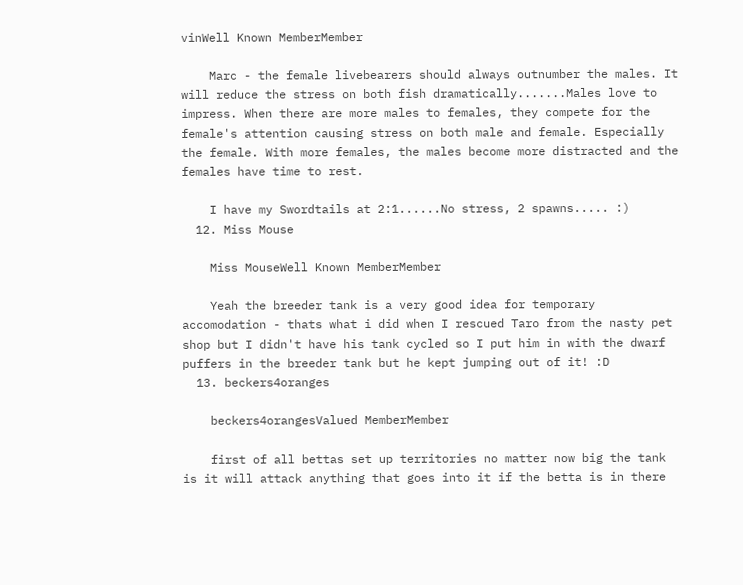vinWell Known MemberMember

    Marc - the female livebearers should always outnumber the males. It will reduce the stress on both fish dramatically.......Males love to impress. When there are more males to females, they compete for the female's attention causing stress on both male and female. Especially the female. With more females, the males become more distracted and the females have time to rest.

    I have my Swordtails at 2:1......No stress, 2 spawns..... :)
  12. Miss Mouse

    Miss MouseWell Known MemberMember

    Yeah the breeder tank is a very good idea for temporary accomodation - thats what i did when I rescued Taro from the nasty pet shop but I didn't have his tank cycled so I put him in with the dwarf puffers in the breeder tank but he kept jumping out of it! :D
  13. beckers4oranges

    beckers4orangesValued MemberMember

    first of all bettas set up territories no matter now big the tank is it will attack anything that goes into it if the betta is in there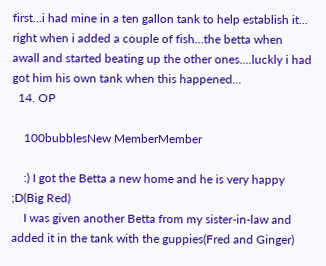first...i had mine in a ten gallon tank to help establish it... right when i added a couple of fish...the betta when awall and started beating up the other ones....luckly i had got him his own tank when this happened...
  14. OP

    100bubblesNew MemberMember

    :) I got the Betta a new home and he is very happy ;D(Big Red)
    I was given another Betta from my sister-in-law and added it in the tank with the guppies(Fred and Ginger)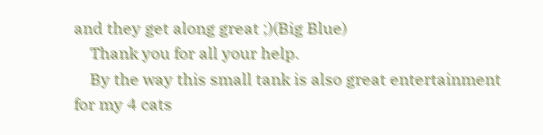and they get along great ;)(Big Blue)
    Thank you for all your help.
    By the way this small tank is also great entertainment for my 4 cats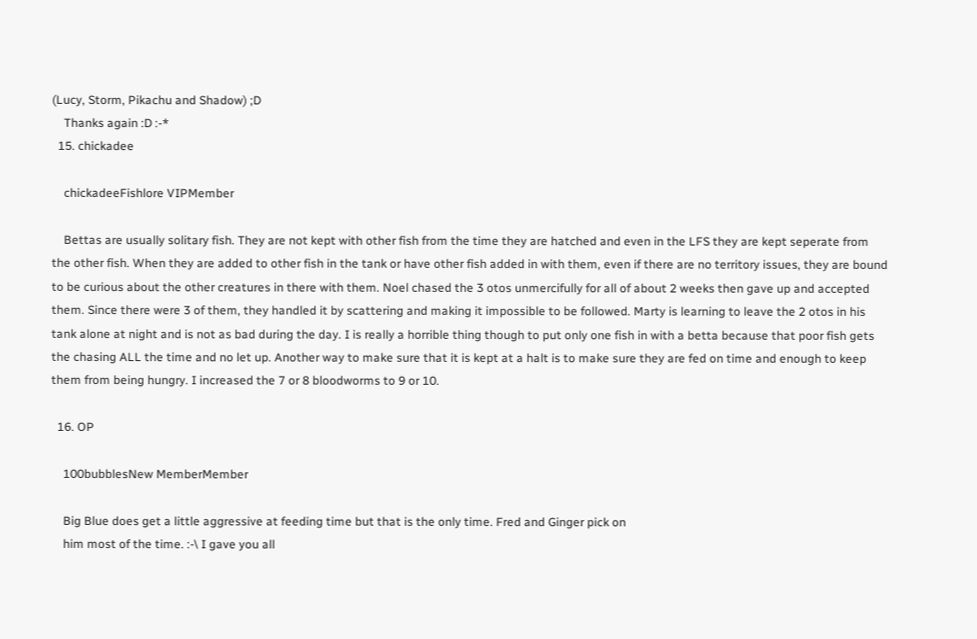(Lucy, Storm, Pikachu and Shadow) ;D
    Thanks again :D :-*
  15. chickadee

    chickadeeFishlore VIPMember

    Bettas are usually solitary fish. They are not kept with other fish from the time they are hatched and even in the LFS they are kept seperate from the other fish. When they are added to other fish in the tank or have other fish added in with them, even if there are no territory issues, they are bound to be curious about the other creatures in there with them. Noel chased the 3 otos unmercifully for all of about 2 weeks then gave up and accepted them. Since there were 3 of them, they handled it by scattering and making it impossible to be followed. Marty is learning to leave the 2 otos in his tank alone at night and is not as bad during the day. I is really a horrible thing though to put only one fish in with a betta because that poor fish gets the chasing ALL the time and no let up. Another way to make sure that it is kept at a halt is to make sure they are fed on time and enough to keep them from being hungry. I increased the 7 or 8 bloodworms to 9 or 10.

  16. OP

    100bubblesNew MemberMember

    Big Blue does get a little aggressive at feeding time but that is the only time. Fred and Ginger pick on
    him most of the time. :-\ I gave you all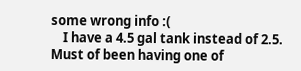some wrong info :(
    I have a 4.5 gal tank instead of 2.5. Must of been having one of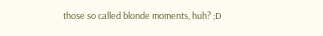those so called blonde moments, huh? ;D